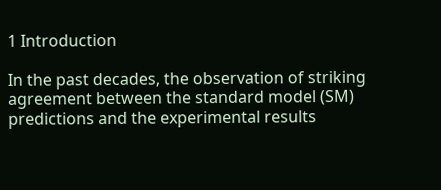1 Introduction

In the past decades, the observation of striking agreement between the standard model (SM) predictions and the experimental results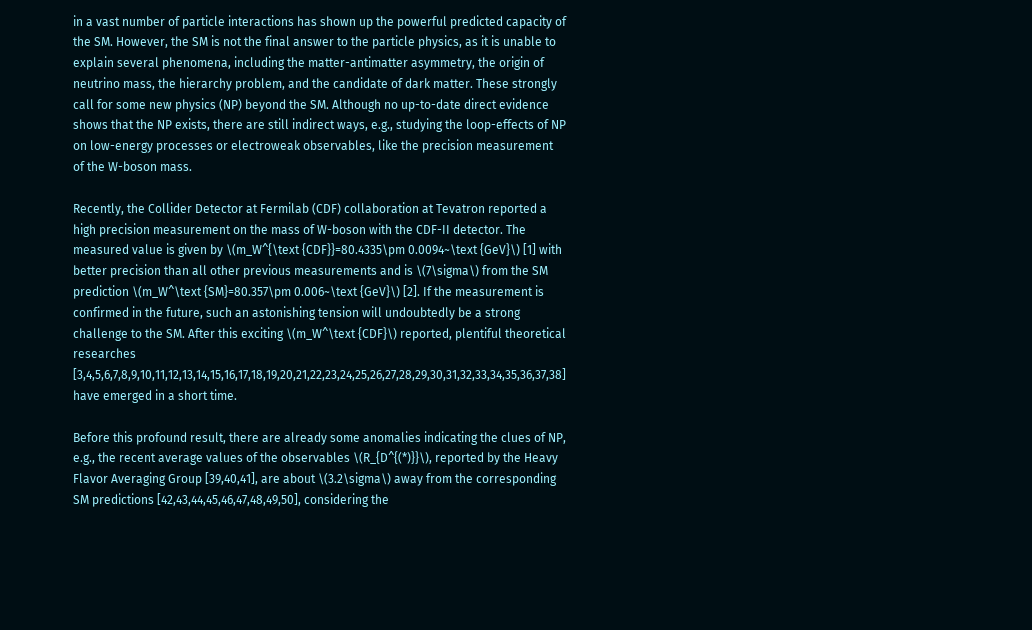in a vast number of particle interactions has shown up the powerful predicted capacity of the SM. However, the SM is not the final answer to the particle physics, as it is unable to explain several phenomena, including the matter-antimatter asymmetry, the origin of neutrino mass, the hierarchy problem, and the candidate of dark matter. These strongly call for some new physics (NP) beyond the SM. Although no up-to-date direct evidence shows that the NP exists, there are still indirect ways, e.g., studying the loop-effects of NP on low-energy processes or electroweak observables, like the precision measurement of the W-boson mass.

Recently, the Collider Detector at Fermilab (CDF) collaboration at Tevatron reported a high precision measurement on the mass of W-boson with the CDF-II detector. The measured value is given by \(m_W^{\text {CDF}}=80.4335\pm 0.0094~\text {GeV}\) [1] with better precision than all other previous measurements and is \(7\sigma\) from the SM prediction \(m_W^\text {SM}=80.357\pm 0.006~\text {GeV}\) [2]. If the measurement is confirmed in the future, such an astonishing tension will undoubtedly be a strong challenge to the SM. After this exciting \(m_W^\text {CDF}\) reported, plentiful theoretical researches [3,4,5,6,7,8,9,10,11,12,13,14,15,16,17,18,19,20,21,22,23,24,25,26,27,28,29,30,31,32,33,34,35,36,37,38] have emerged in a short time.

Before this profound result, there are already some anomalies indicating the clues of NP, e.g., the recent average values of the observables \(R_{D^{(*)}}\), reported by the Heavy Flavor Averaging Group [39,40,41], are about \(3.2\sigma\) away from the corresponding SM predictions [42,43,44,45,46,47,48,49,50], considering the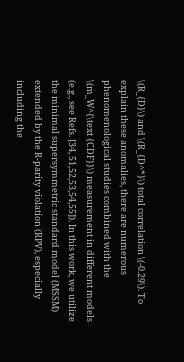\(R_{D}\) and \(R_{D^*}\) total correlation \(-0.29\). To explain these anomalies, there are numerous phenomenological studies combined with the \(m_W^{\text {CDF}}\) measurement in different models (e.g., see Refs. [34, 51,52,53,54,55]). In this work, we utilize the minimal supersymmetric standard model (MSSM) extended by the R-parity violation (RPV), especially including the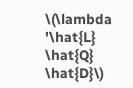\(\lambda '\hat{L} \hat{Q} \hat{D}\)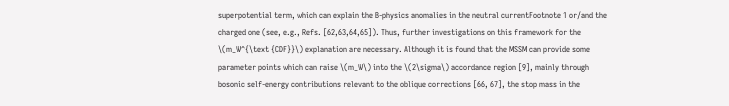superpotential term, which can explain the B-physics anomalies in the neutral currentFootnote 1 or/and the charged one (see, e.g., Refs. [62,63,64,65]). Thus, further investigations on this framework for the \(m_W^{\text {CDF}}\) explanation are necessary. Although it is found that the MSSM can provide some parameter points which can raise \(m_W\) into the \(2\sigma\) accordance region [9], mainly through bosonic self-energy contributions relevant to the oblique corrections [66, 67], the stop mass in the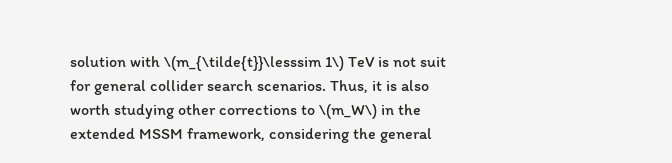solution with \(m_{\tilde{t}}\lesssim 1\) TeV is not suit for general collider search scenarios. Thus, it is also worth studying other corrections to \(m_W\) in the extended MSSM framework, considering the general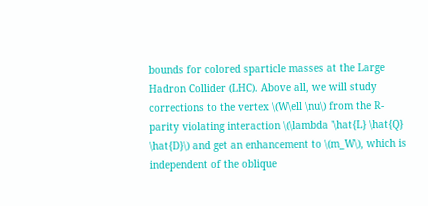bounds for colored sparticle masses at the Large Hadron Collider (LHC). Above all, we will study corrections to the vertex \(W\ell \nu\) from the R-parity violating interaction \(\lambda '\hat{L} \hat{Q} \hat{D}\) and get an enhancement to \(m_W\), which is independent of the oblique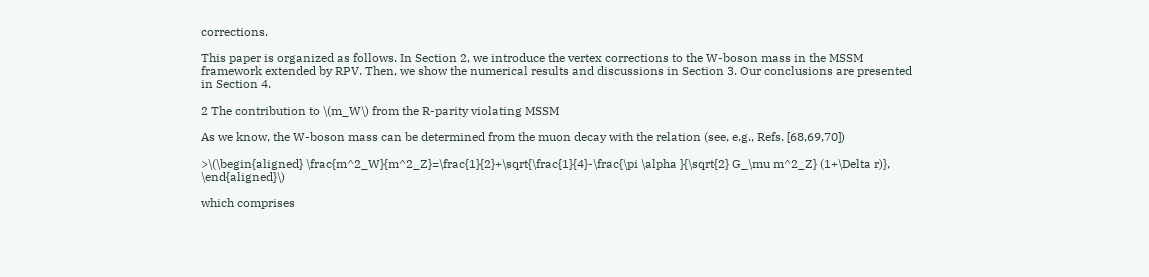corrections.

This paper is organized as follows. In Section 2, we introduce the vertex corrections to the W-boson mass in the MSSM framework extended by RPV. Then, we show the numerical results and discussions in Section 3. Our conclusions are presented in Section 4.

2 The contribution to \(m_W\) from the R-parity violating MSSM

As we know, the W-boson mass can be determined from the muon decay with the relation (see, e.g., Refs. [68,69,70])

>\(\begin{aligned} \frac{m^2_W}{m^2_Z}=\frac{1}{2}+\sqrt{\frac{1}{4}-\frac{\pi \alpha }{\sqrt{2} G_\mu m^2_Z} (1+\Delta r)}, \end{aligned}\)

which comprises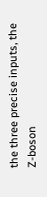the three precise inputs, the Z-boson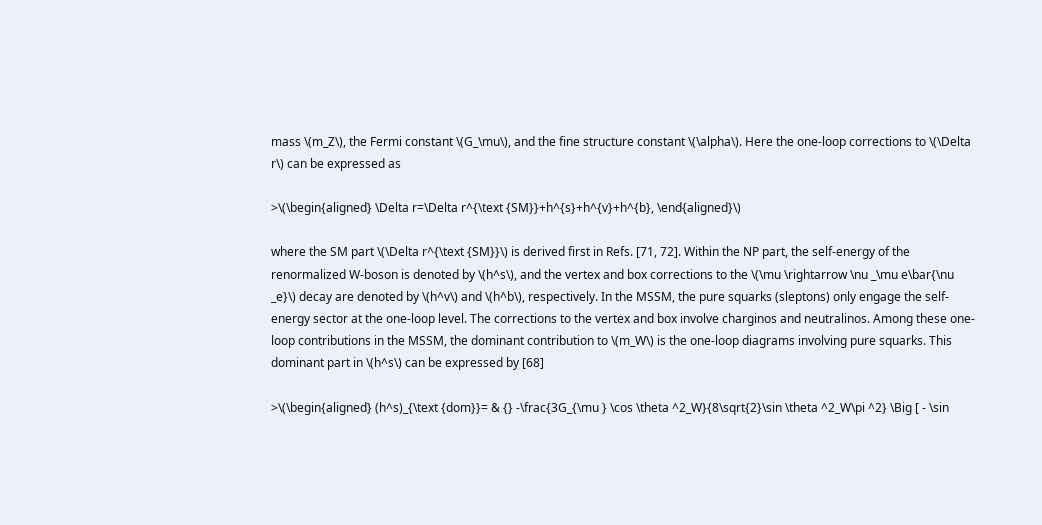mass \(m_Z\), the Fermi constant \(G_\mu\), and the fine structure constant \(\alpha\). Here the one-loop corrections to \(\Delta r\) can be expressed as

>\(\begin{aligned} \Delta r=\Delta r^{\text {SM}}+h^{s}+h^{v}+h^{b}, \end{aligned}\)

where the SM part \(\Delta r^{\text {SM}}\) is derived first in Refs. [71, 72]. Within the NP part, the self-energy of the renormalized W-boson is denoted by \(h^s\), and the vertex and box corrections to the \(\mu \rightarrow \nu _\mu e\bar{\nu _e}\) decay are denoted by \(h^v\) and \(h^b\), respectively. In the MSSM, the pure squarks (sleptons) only engage the self-energy sector at the one-loop level. The corrections to the vertex and box involve charginos and neutralinos. Among these one-loop contributions in the MSSM, the dominant contribution to \(m_W\) is the one-loop diagrams involving pure squarks. This dominant part in \(h^s\) can be expressed by [68]

>\(\begin{aligned} (h^s)_{\text {dom}}= & {} -\frac{3G_{\mu } \cos \theta ^2_W}{8\sqrt{2}\sin \theta ^2_W\pi ^2} \Big [ - \sin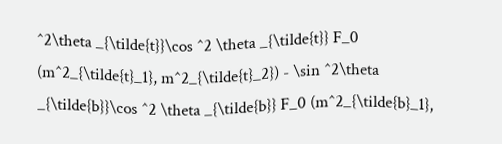^2\theta _{\tilde{t}}\cos ^2 \theta _{\tilde{t}} F_0 (m^2_{\tilde{t}_1}, m^2_{\tilde{t}_2}) - \sin ^2\theta _{\tilde{b}}\cos ^2 \theta _{\tilde{b}} F_0 (m^2_{\tilde{b}_1},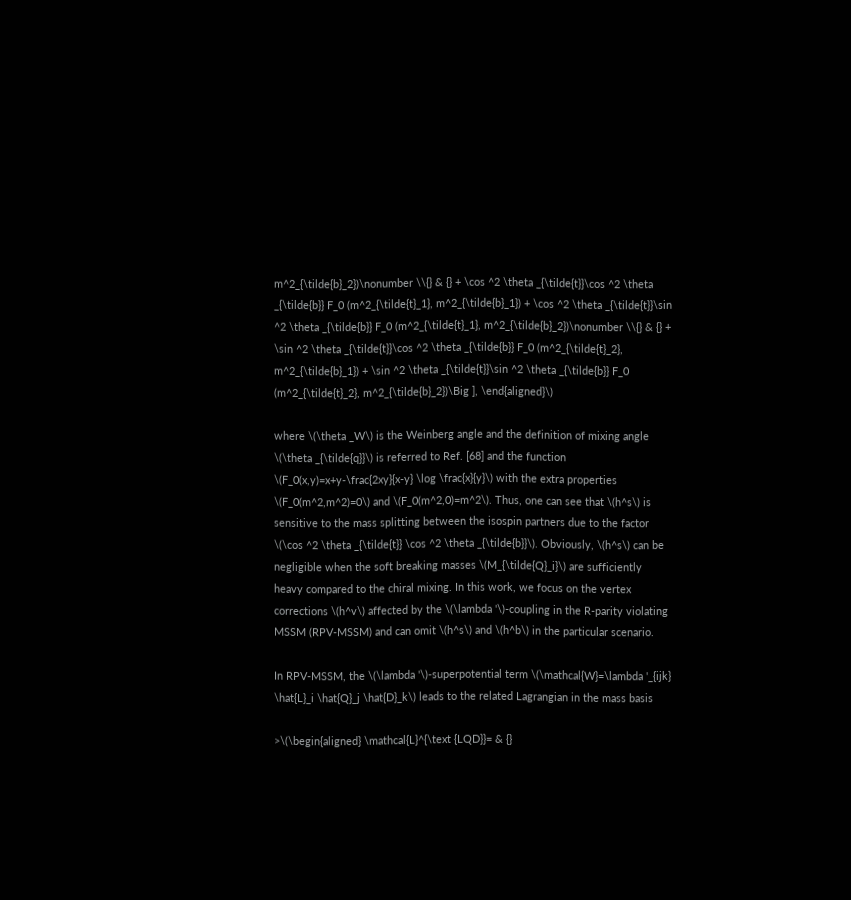m^2_{\tilde{b}_2})\nonumber \\{} & {} + \cos ^2 \theta _{\tilde{t}}\cos ^2 \theta _{\tilde{b}} F_0 (m^2_{\tilde{t}_1}, m^2_{\tilde{b}_1}) + \cos ^2 \theta _{\tilde{t}}\sin ^2 \theta _{\tilde{b}} F_0 (m^2_{\tilde{t}_1}, m^2_{\tilde{b}_2})\nonumber \\{} & {} + \sin ^2 \theta _{\tilde{t}}\cos ^2 \theta _{\tilde{b}} F_0 (m^2_{\tilde{t}_2}, m^2_{\tilde{b}_1}) + \sin ^2 \theta _{\tilde{t}}\sin ^2 \theta _{\tilde{b}} F_0 (m^2_{\tilde{t}_2}, m^2_{\tilde{b}_2})\Big ], \end{aligned}\)

where \(\theta _W\) is the Weinberg angle and the definition of mixing angle \(\theta _{\tilde{q}}\) is referred to Ref. [68] and the function \(F_0(x,y)=x+y-\frac{2xy}{x-y} \log \frac{x}{y}\) with the extra properties \(F_0(m^2,m^2)=0\) and \(F_0(m^2,0)=m^2\). Thus, one can see that \(h^s\) is sensitive to the mass splitting between the isospin partners due to the factor \(\cos ^2 \theta _{\tilde{t}} \cos ^2 \theta _{\tilde{b}}\). Obviously, \(h^s\) can be negligible when the soft breaking masses \(M_{\tilde{Q}_i}\) are sufficiently heavy compared to the chiral mixing. In this work, we focus on the vertex corrections \(h^v\) affected by the \(\lambda '\)-coupling in the R-parity violating MSSM (RPV-MSSM) and can omit \(h^s\) and \(h^b\) in the particular scenario.

In RPV-MSSM, the \(\lambda '\)-superpotential term \(\mathcal{W}=\lambda '_{ijk} \hat{L}_i \hat{Q}_j \hat{D}_k\) leads to the related Lagrangian in the mass basis

>\(\begin{aligned} \mathcal{L}^{\text {LQD}}= & {}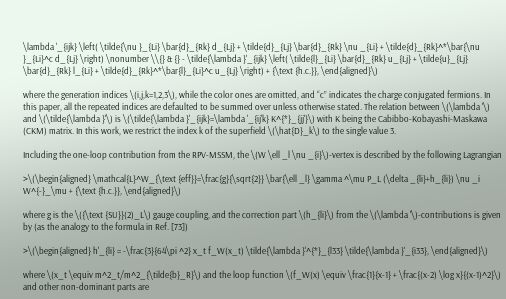\lambda '_{ijk} \left( \tilde{\nu }_{Li} \bar{d}_{Rk} d_{Lj} + \tilde{d}_{Lj} \bar{d}_{Rk} \nu _{Li} + \tilde{d}_{Rk}^*\bar{\nu }_{Li}^c d_{Lj} \right) \nonumber \\{} & {} - \tilde{\lambda }'_{ijk} \left( \tilde{l}_{Li} \bar{d}_{Rk} u_{Lj} + \tilde{u}_{Lj} \bar{d}_{Rk} l_{Li} + \tilde{d}_{Rk}^*\bar{l}_{Li}^c u_{Lj} \right) + {\text {h.c.}}, \end{aligned}\)

where the generation indices \(i,j,k=1,2,3\), while the color ones are omitted, and “c” indicates the charge conjugated fermions. In this paper, all the repeated indices are defaulted to be summed over unless otherwise stated. The relation between \(\lambda '\) and \(\tilde{\lambda }'\) is \(\tilde{\lambda }'_{ijk}=\lambda '_{ij'k} K^{*}_{jj'}\) with K being the Cabibbo-Kobayashi-Maskawa (CKM) matrix. In this work, we restrict the index k of the superfield \(\hat{D}_k\) to the single value 3.

Including the one-loop contribution from the RPV-MSSM, the \(W \ell _l \nu _{i}\)-vertex is described by the following Lagrangian

>\(\begin{aligned} \mathcal{L}^W_{\text {eff}}=\frac{g}{\sqrt{2}} \bar{\ell _l} \gamma ^\mu P_L (\delta _{li}+h_{li}) \nu _i W^{-}_\mu + {\text {h.c.}}, \end{aligned}\)

where g is the \({\text {SU}}(2)_L\) gauge coupling, and the correction part \(h_{li}\) from the \(\lambda '\)-contributions is given by (as the analogy to the formula in Ref. [73])

>\(\begin{aligned} h'_{li} = -\frac{3}{64\pi ^2} x_t f_W(x_t) \tilde{\lambda }'^{*}_{l33} \tilde{\lambda }'_{i33}, \end{aligned}\)

where \(x_t \equiv m^2_t/m^2_{\tilde{b}_R}\) and the loop function \(f_W(x) \equiv \frac{1}{x-1} + \frac{(x-2) \log x}{(x-1)^2}\) and other non-dominant parts are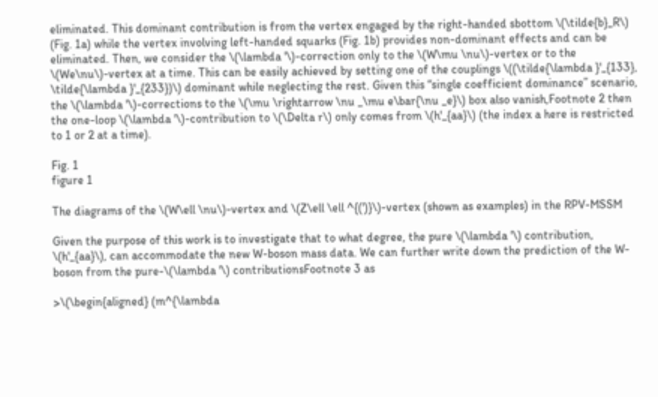eliminated. This dominant contribution is from the vertex engaged by the right-handed sbottom \(\tilde{b}_R\) (Fig. 1a) while the vertex involving left-handed squarks (Fig. 1b) provides non-dominant effects and can be eliminated. Then, we consider the \(\lambda '\)-correction only to the \(W\mu \nu\)-vertex or to the \(We\nu\)-vertex at a time. This can be easily achieved by setting one of the couplings \((\tilde{\lambda }'_{133}, \tilde{\lambda }'_{233})\) dominant while neglecting the rest. Given this “single coefficient dominance” scenario, the \(\lambda '\)-corrections to the \(\mu \rightarrow \nu _\mu e\bar{\nu _e}\) box also vanish,Footnote 2 then the one-loop \(\lambda '\)-contribution to \(\Delta r\) only comes from \(h'_{aa}\) (the index a here is restricted to 1 or 2 at a time).

Fig. 1
figure 1

The diagrams of the \(W\ell \nu\)-vertex and \(Z\ell \ell ^{(')}\)-vertex (shown as examples) in the RPV-MSSM

Given the purpose of this work is to investigate that to what degree, the pure \(\lambda '\) contribution, \(h'_{aa}\), can accommodate the new W-boson mass data. We can further write down the prediction of the W-boson from the pure-\(\lambda '\) contributionsFootnote 3 as

>\(\begin{aligned} (m^{\lambda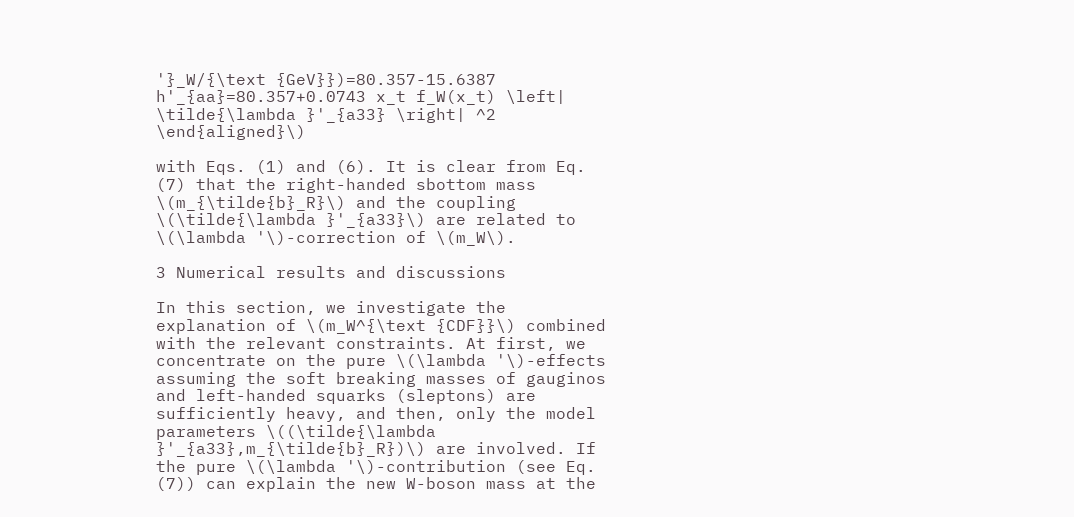'}_W/{\text {GeV}})=80.357-15.6387 h'_{aa}=80.357+0.0743 x_t f_W(x_t) \left| \tilde{\lambda }'_{a33} \right| ^2 \end{aligned}\)

with Eqs. (1) and (6). It is clear from Eq. (7) that the right-handed sbottom mass \(m_{\tilde{b}_R}\) and the coupling \(\tilde{\lambda }'_{a33}\) are related to \(\lambda '\)-correction of \(m_W\).

3 Numerical results and discussions

In this section, we investigate the explanation of \(m_W^{\text {CDF}}\) combined with the relevant constraints. At first, we concentrate on the pure \(\lambda '\)-effects assuming the soft breaking masses of gauginos and left-handed squarks (sleptons) are sufficiently heavy, and then, only the model parameters \((\tilde{\lambda }'_{a33},m_{\tilde{b}_R})\) are involved. If the pure \(\lambda '\)-contribution (see Eq. (7)) can explain the new W-boson mass at the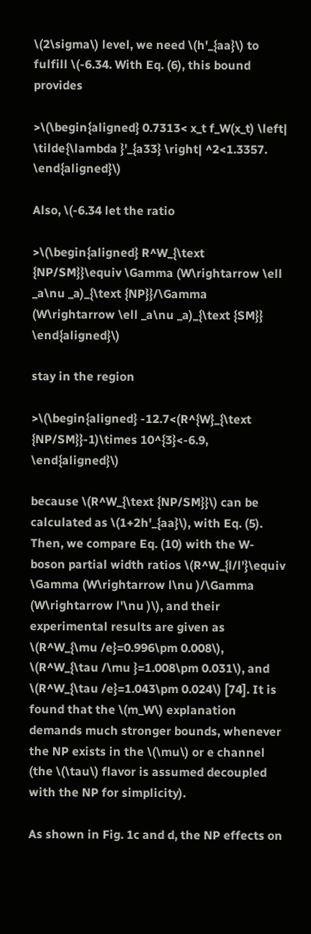\(2\sigma\) level, we need \(h'_{aa}\) to fulfill \(-6.34. With Eq. (6), this bound provides

>\(\begin{aligned} 0.7313< x_t f_W(x_t) \left| \tilde{\lambda }'_{a33} \right| ^2<1.3357. \end{aligned}\)

Also, \(-6.34 let the ratio

>\(\begin{aligned} R^W_{\text {NP/SM}}\equiv \Gamma (W\rightarrow \ell _a\nu _a)_{\text {NP}}/\Gamma (W\rightarrow \ell _a\nu _a)_{\text {SM}} \end{aligned}\)

stay in the region

>\(\begin{aligned} -12.7<(R^{W}_{\text {NP/SM}}-1)\times 10^{3}<-6.9, \end{aligned}\)

because \(R^W_{\text {NP/SM}}\) can be calculated as \(1+2h'_{aa}\), with Eq. (5). Then, we compare Eq. (10) with the W-boson partial width ratios \(R^W_{l/l'}\equiv \Gamma (W\rightarrow l\nu )/\Gamma (W\rightarrow l'\nu )\), and their experimental results are given as \(R^W_{\mu /e}=0.996\pm 0.008\), \(R^W_{\tau /\mu }=1.008\pm 0.031\), and \(R^W_{\tau /e}=1.043\pm 0.024\) [74]. It is found that the \(m_W\) explanation demands much stronger bounds, whenever the NP exists in the \(\mu\) or e channel (the \(\tau\) flavor is assumed decoupled with the NP for simplicity).

As shown in Fig. 1c and d, the NP effects on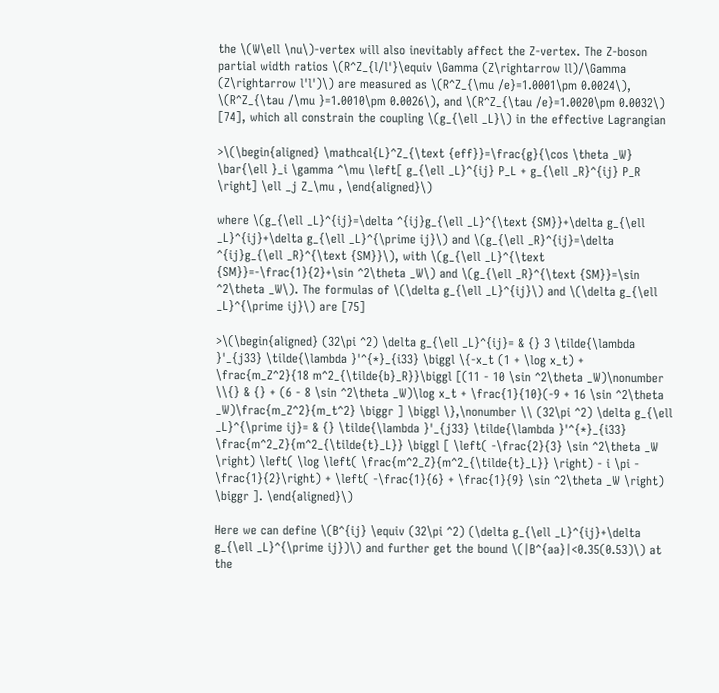the \(W\ell \nu\)-vertex will also inevitably affect the Z-vertex. The Z-boson partial width ratios \(R^Z_{l/l'}\equiv \Gamma (Z\rightarrow ll)/\Gamma (Z\rightarrow l'l')\) are measured as \(R^Z_{\mu /e}=1.0001\pm 0.0024\), \(R^Z_{\tau /\mu }=1.0010\pm 0.0026\), and \(R^Z_{\tau /e}=1.0020\pm 0.0032\) [74], which all constrain the coupling \(g_{\ell _L}\) in the effective Lagrangian

>\(\begin{aligned} \mathcal{L}^Z_{\text {eff}}=\frac{g}{\cos \theta _W} \bar{\ell }_i \gamma ^\mu \left[ g_{\ell _L}^{ij} P_L + g_{\ell _R}^{ij} P_R \right] \ell _j Z_\mu , \end{aligned}\)

where \(g_{\ell _L}^{ij}=\delta ^{ij}g_{\ell _L}^{\text {SM}}+\delta g_{\ell _L}^{ij}+\delta g_{\ell _L}^{\prime ij}\) and \(g_{\ell _R}^{ij}=\delta ^{ij}g_{\ell _R}^{\text {SM}}\), with \(g_{\ell _L}^{\text {SM}}=-\frac{1}{2}+\sin ^2\theta _W\) and \(g_{\ell _R}^{\text {SM}}=\sin ^2\theta _W\). The formulas of \(\delta g_{\ell _L}^{ij}\) and \(\delta g_{\ell _L}^{\prime ij}\) are [75]

>\(\begin{aligned} (32\pi ^2) \delta g_{\ell _L}^{ij}= & {} 3 \tilde{\lambda }'_{j33} \tilde{\lambda }'^{*}_{i33} \biggl \{-x_t (1 + \log x_t) + \frac{m_Z^2}{18 m^2_{\tilde{b}_R}}\biggl [(11 - 10 \sin ^2\theta _W)\nonumber \\{} & {} + (6 - 8 \sin ^2\theta _W)\log x_t + \frac{1}{10}(-9 + 16 \sin ^2\theta _W)\frac{m_Z^2}{m_t^2} \biggr ] \biggl \},\nonumber \\ (32\pi ^2) \delta g_{\ell _L}^{\prime ij}= & {} \tilde{\lambda }'_{j33} \tilde{\lambda }'^{*}_{i33} \frac{m^2_Z}{m^2_{\tilde{t}_L}} \biggl [ \left( -\frac{2}{3} \sin ^2\theta _W \right) \left( \log \left( \frac{m^2_Z}{m^2_{\tilde{t}_L}} \right) - i \pi - \frac{1}{2}\right) + \left( -\frac{1}{6} + \frac{1}{9} \sin ^2\theta _W \right) \biggr ]. \end{aligned}\)

Here we can define \(B^{ij} \equiv (32\pi ^2) (\delta g_{\ell _L}^{ij}+\delta g_{\ell _L}^{\prime ij})\) and further get the bound \(|B^{aa}|<0.35(0.53)\) at the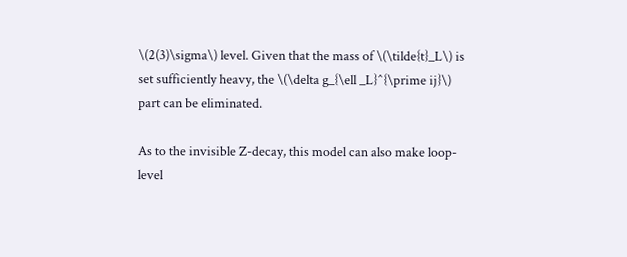\(2(3)\sigma\) level. Given that the mass of \(\tilde{t}_L\) is set sufficiently heavy, the \(\delta g_{\ell _L}^{\prime ij}\) part can be eliminated.

As to the invisible Z-decay, this model can also make loop-level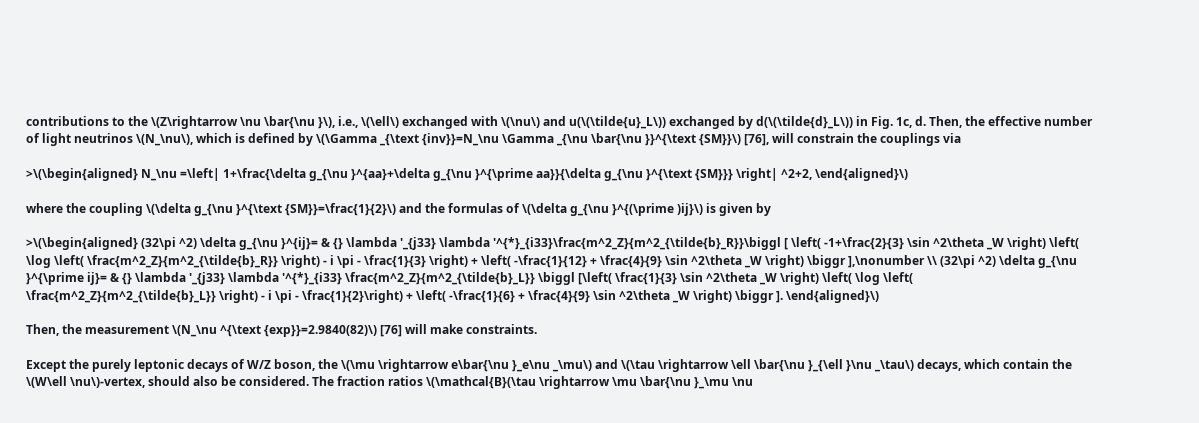contributions to the \(Z\rightarrow \nu \bar{\nu }\), i.e., \(\ell\) exchanged with \(\nu\) and u(\(\tilde{u}_L\)) exchanged by d(\(\tilde{d}_L\)) in Fig. 1c, d. Then, the effective number of light neutrinos \(N_\nu\), which is defined by \(\Gamma _{\text {inv}}=N_\nu \Gamma _{\nu \bar{\nu }}^{\text {SM}}\) [76], will constrain the couplings via

>\(\begin{aligned} N_\nu =\left| 1+\frac{\delta g_{\nu }^{aa}+\delta g_{\nu }^{\prime aa}}{\delta g_{\nu }^{\text {SM}}} \right| ^2+2, \end{aligned}\)

where the coupling \(\delta g_{\nu }^{\text {SM}}=\frac{1}{2}\) and the formulas of \(\delta g_{\nu }^{(\prime )ij}\) is given by

>\(\begin{aligned} (32\pi ^2) \delta g_{\nu }^{ij}= & {} \lambda '_{j33} \lambda '^{*}_{i33}\frac{m^2_Z}{m^2_{\tilde{b}_R}}\biggl [ \left( -1+\frac{2}{3} \sin ^2\theta _W \right) \left( \log \left( \frac{m^2_Z}{m^2_{\tilde{b}_R}} \right) - i \pi - \frac{1}{3} \right) + \left( -\frac{1}{12} + \frac{4}{9} \sin ^2\theta _W \right) \biggr ],\nonumber \\ (32\pi ^2) \delta g_{\nu }^{\prime ij}= & {} \lambda '_{j33} \lambda '^{*}_{i33} \frac{m^2_Z}{m^2_{\tilde{b}_L}} \biggl [\left( \frac{1}{3} \sin ^2\theta _W \right) \left( \log \left( \frac{m^2_Z}{m^2_{\tilde{b}_L}} \right) - i \pi - \frac{1}{2}\right) + \left( -\frac{1}{6} + \frac{4}{9} \sin ^2\theta _W \right) \biggr ]. \end{aligned}\)

Then, the measurement \(N_\nu ^{\text {exp}}=2.9840(82)\) [76] will make constraints.

Except the purely leptonic decays of W/Z boson, the \(\mu \rightarrow e\bar{\nu }_e\nu _\mu\) and \(\tau \rightarrow \ell \bar{\nu }_{\ell }\nu _\tau\) decays, which contain the \(W\ell \nu\)-vertex, should also be considered. The fraction ratios \(\mathcal{B}(\tau \rightarrow \mu \bar{\nu }_\mu \nu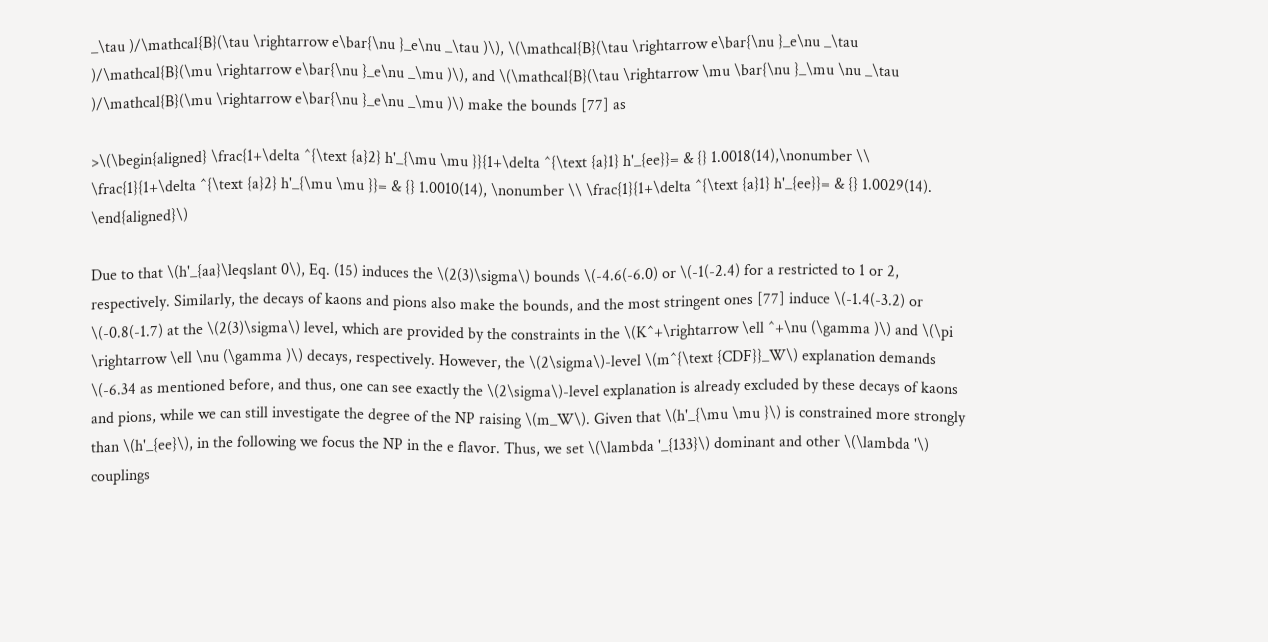_\tau )/\mathcal{B}(\tau \rightarrow e\bar{\nu }_e\nu _\tau )\), \(\mathcal{B}(\tau \rightarrow e\bar{\nu }_e\nu _\tau )/\mathcal{B}(\mu \rightarrow e\bar{\nu }_e\nu _\mu )\), and \(\mathcal{B}(\tau \rightarrow \mu \bar{\nu }_\mu \nu _\tau )/\mathcal{B}(\mu \rightarrow e\bar{\nu }_e\nu _\mu )\) make the bounds [77] as

>\(\begin{aligned} \frac{1+\delta ^{\text {a}2} h'_{\mu \mu }}{1+\delta ^{\text {a}1} h'_{ee}}= & {} 1.0018(14),\nonumber \\ \frac{1}{1+\delta ^{\text {a}2} h'_{\mu \mu }}= & {} 1.0010(14), \nonumber \\ \frac{1}{1+\delta ^{\text {a}1} h'_{ee}}= & {} 1.0029(14). \end{aligned}\)

Due to that \(h'_{aa}\leqslant 0\), Eq. (15) induces the \(2(3)\sigma\) bounds \(-4.6(-6.0) or \(-1(-2.4) for a restricted to 1 or 2, respectively. Similarly, the decays of kaons and pions also make the bounds, and the most stringent ones [77] induce \(-1.4(-3.2) or \(-0.8(-1.7) at the \(2(3)\sigma\) level, which are provided by the constraints in the \(K^+\rightarrow \ell ^+\nu (\gamma )\) and \(\pi \rightarrow \ell \nu (\gamma )\) decays, respectively. However, the \(2\sigma\)-level \(m^{\text {CDF}}_W\) explanation demands \(-6.34 as mentioned before, and thus, one can see exactly the \(2\sigma\)-level explanation is already excluded by these decays of kaons and pions, while we can still investigate the degree of the NP raising \(m_W\). Given that \(h'_{\mu \mu }\) is constrained more strongly than \(h'_{ee}\), in the following we focus the NP in the e flavor. Thus, we set \(\lambda '_{133}\) dominant and other \(\lambda '\) couplings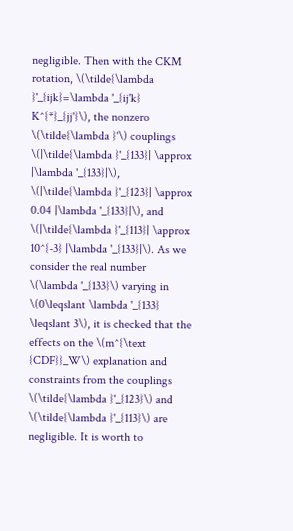negligible. Then with the CKM rotation, \(\tilde{\lambda }'_{ijk}=\lambda '_{ij'k} K^{*}_{jj'}\), the nonzero \(\tilde{\lambda }'\) couplings \(|\tilde{\lambda }'_{133}| \approx |\lambda '_{133}|\), \(|\tilde{\lambda }'_{123}| \approx 0.04 |\lambda '_{133}|\), and \(|\tilde{\lambda }'_{113}| \approx 10^{-3} |\lambda '_{133}|\). As we consider the real number \(\lambda '_{133}\) varying in \(0\leqslant \lambda '_{133} \leqslant 3\), it is checked that the effects on the \(m^{\text {CDF}}_W\) explanation and constraints from the couplings \(\tilde{\lambda }'_{123}\) and \(\tilde{\lambda }'_{113}\) are negligible. It is worth to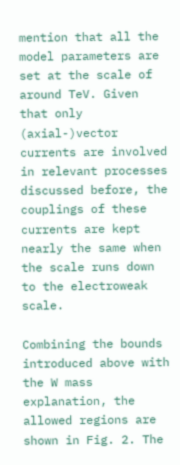mention that all the model parameters are set at the scale of around TeV. Given that only (axial-)vector currents are involved in relevant processes discussed before, the couplings of these currents are kept nearly the same when the scale runs down to the electroweak scale.

Combining the bounds introduced above with the W mass explanation, the allowed regions are shown in Fig. 2. The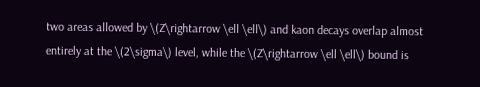two areas allowed by \(Z\rightarrow \ell \ell\) and kaon decays overlap almost entirely at the \(2\sigma\) level, while the \(Z\rightarrow \ell \ell\) bound is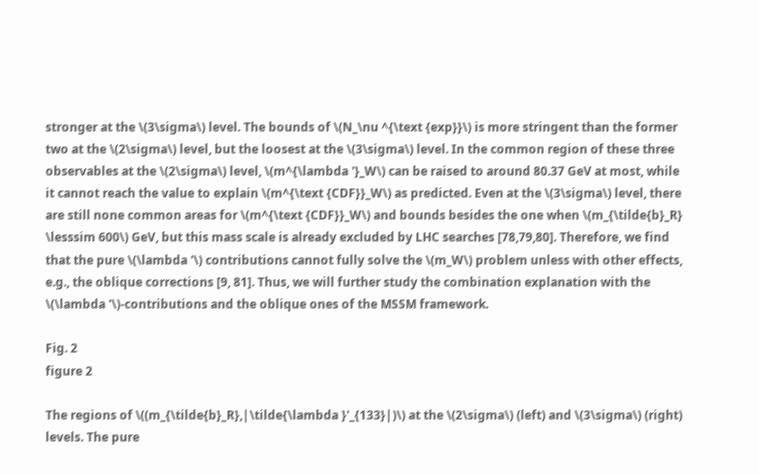stronger at the \(3\sigma\) level. The bounds of \(N_\nu ^{\text {exp}}\) is more stringent than the former two at the \(2\sigma\) level, but the loosest at the \(3\sigma\) level. In the common region of these three observables at the \(2\sigma\) level, \(m^{\lambda '}_W\) can be raised to around 80.37 GeV at most, while it cannot reach the value to explain \(m^{\text {CDF}}_W\) as predicted. Even at the \(3\sigma\) level, there are still none common areas for \(m^{\text {CDF}}_W\) and bounds besides the one when \(m_{\tilde{b}_R} \lesssim 600\) GeV, but this mass scale is already excluded by LHC searches [78,79,80]. Therefore, we find that the pure \(\lambda '\) contributions cannot fully solve the \(m_W\) problem unless with other effects, e.g., the oblique corrections [9, 81]. Thus, we will further study the combination explanation with the \(\lambda '\)-contributions and the oblique ones of the MSSM framework.

Fig. 2
figure 2

The regions of \((m_{\tilde{b}_R},|\tilde{\lambda }'_{133}|)\) at the \(2\sigma\) (left) and \(3\sigma\) (right) levels. The pure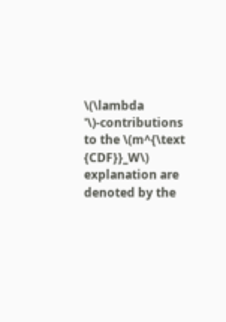\(\lambda '\)-contributions to the \(m^{\text {CDF}}_W\) explanation are denoted by the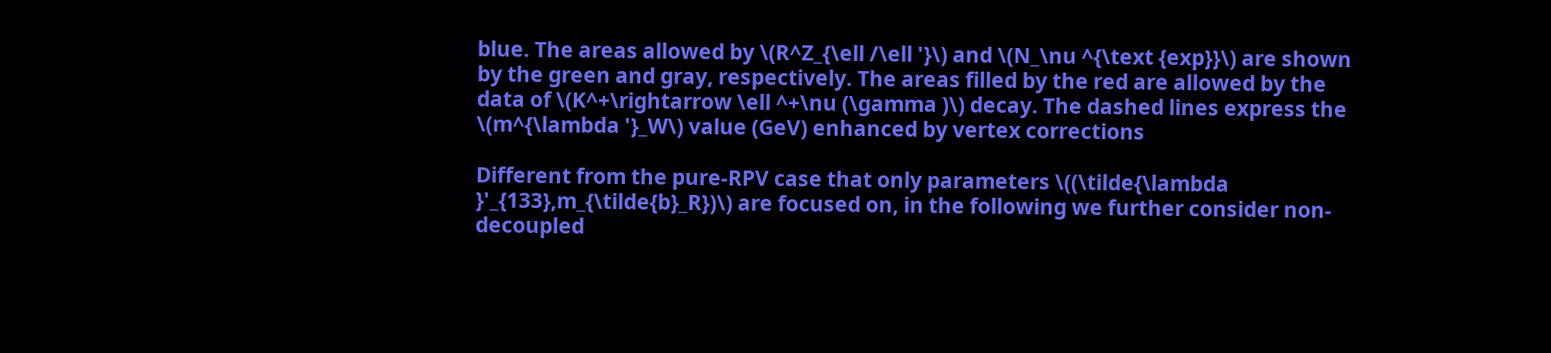blue. The areas allowed by \(R^Z_{\ell /\ell '}\) and \(N_\nu ^{\text {exp}}\) are shown by the green and gray, respectively. The areas filled by the red are allowed by the data of \(K^+\rightarrow \ell ^+\nu (\gamma )\) decay. The dashed lines express the \(m^{\lambda '}_W\) value (GeV) enhanced by vertex corrections

Different from the pure-RPV case that only parameters \((\tilde{\lambda }'_{133},m_{\tilde{b}_R})\) are focused on, in the following we further consider non-decoupled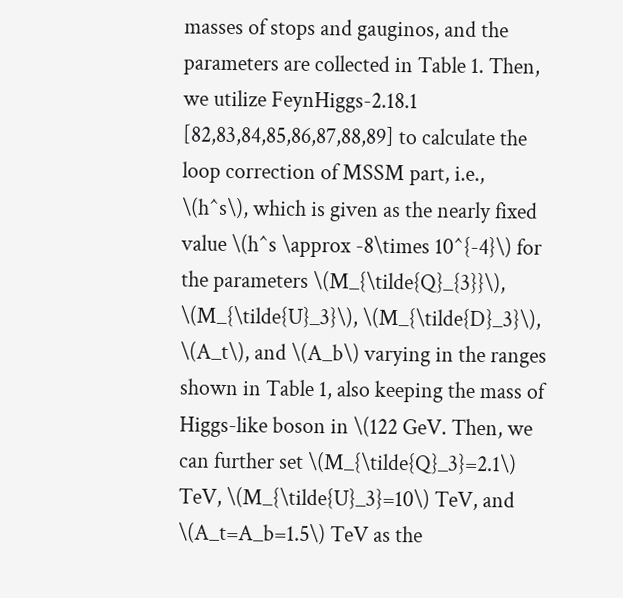masses of stops and gauginos, and the parameters are collected in Table 1. Then, we utilize FeynHiggs-2.18.1 [82,83,84,85,86,87,88,89] to calculate the loop correction of MSSM part, i.e., \(h^s\), which is given as the nearly fixed value \(h^s \approx -8\times 10^{-4}\) for the parameters \(M_{\tilde{Q}_{3}}\), \(M_{\tilde{U}_3}\), \(M_{\tilde{D}_3}\), \(A_t\), and \(A_b\) varying in the ranges shown in Table 1, also keeping the mass of Higgs-like boson in \(122 GeV. Then, we can further set \(M_{\tilde{Q}_3}=2.1\) TeV, \(M_{\tilde{U}_3}=10\) TeV, and \(A_t=A_b=1.5\) TeV as the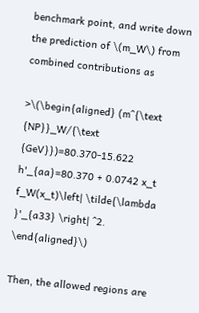benchmark point, and write down the prediction of \(m_W\) from combined contributions as

>\(\begin{aligned} (m^{\text {NP}}_W/{\text {GeV}})=80.370-15.622 h'_{aa}=80.370 + 0.0742 x_t f_W(x_t)\left| \tilde{\lambda }'_{a33} \right| ^2. \end{aligned}\)

Then, the allowed regions are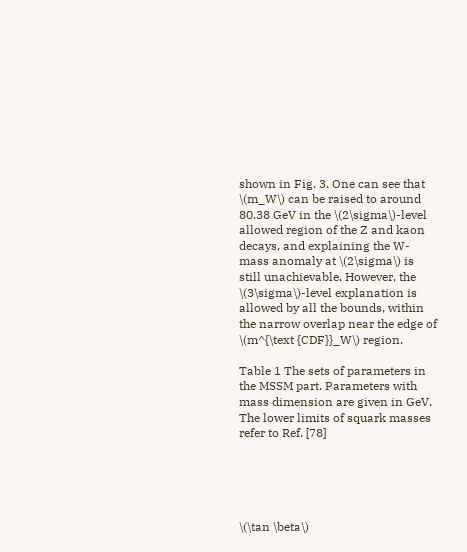shown in Fig. 3. One can see that \(m_W\) can be raised to around 80.38 GeV in the \(2\sigma\)-level allowed region of the Z and kaon decays, and explaining the W-mass anomaly at \(2\sigma\) is still unachievable. However, the \(3\sigma\)-level explanation is allowed by all the bounds, within the narrow overlap near the edge of \(m^{\text {CDF}}_W\) region.

Table 1 The sets of parameters in the MSSM part. Parameters with mass dimension are given in GeV. The lower limits of squark masses refer to Ref. [78]





\(\tan \beta\)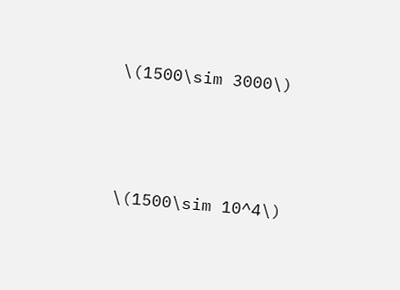\(1500\sim 3000\)




\(1500\sim 10^4\)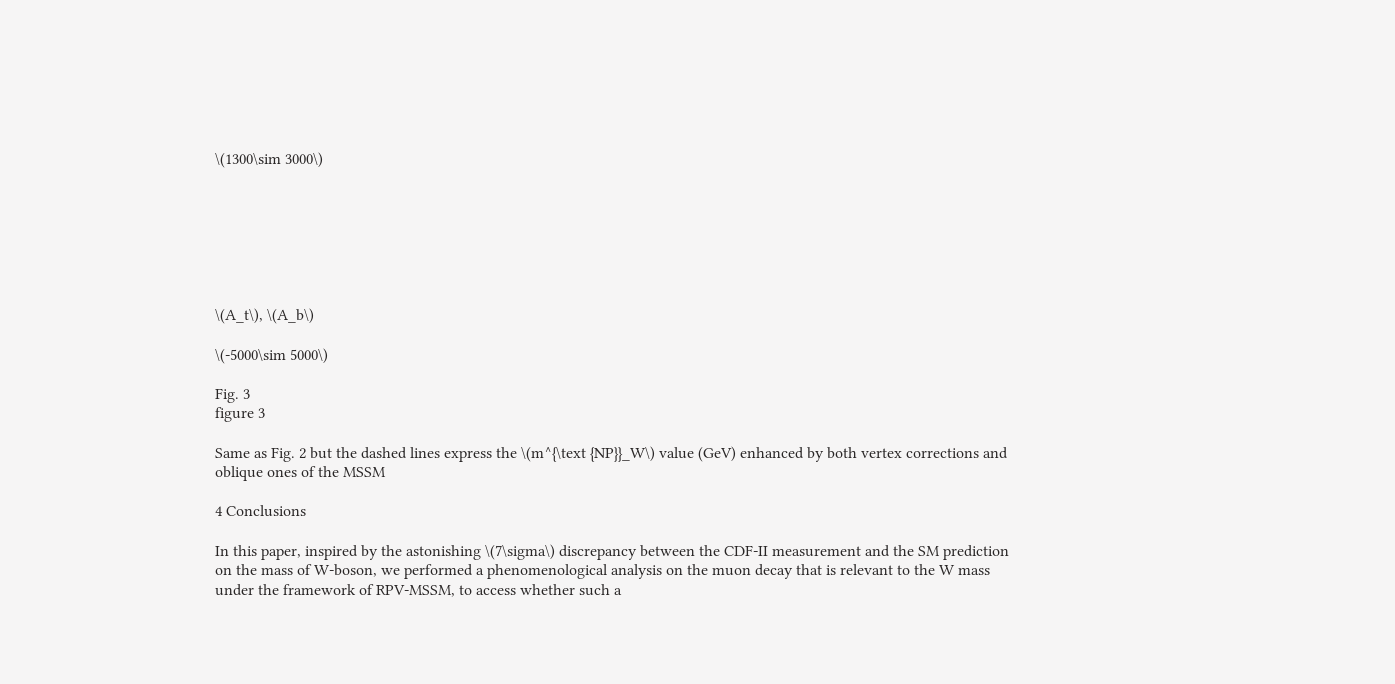\(1300\sim 3000\)







\(A_t\), \(A_b\)

\(-5000\sim 5000\)

Fig. 3
figure 3

Same as Fig. 2 but the dashed lines express the \(m^{\text {NP}}_W\) value (GeV) enhanced by both vertex corrections and oblique ones of the MSSM

4 Conclusions

In this paper, inspired by the astonishing \(7\sigma\) discrepancy between the CDF-II measurement and the SM prediction on the mass of W-boson, we performed a phenomenological analysis on the muon decay that is relevant to the W mass under the framework of RPV-MSSM, to access whether such a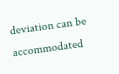deviation can be accommodated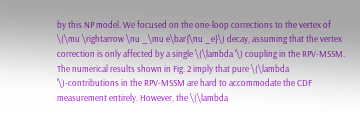by this NP model. We focused on the one-loop corrections to the vertex of \(\mu \rightarrow \nu _\mu e\bar{\nu _e}\) decay, assuming that the vertex correction is only affected by a single \(\lambda '\) coupling in the RPV-MSSM. The numerical results shown in Fig. 2 imply that pure \(\lambda '\)-contributions in the RPV-MSSM are hard to accommodate the CDF measurement entirely. However, the \(\lambda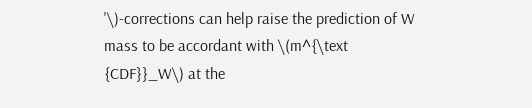'\)-corrections can help raise the prediction of W mass to be accordant with \(m^{\text {CDF}}_W\) at the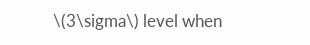\(3\sigma\) level when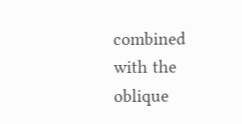combined with the oblique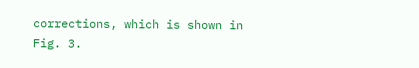corrections, which is shown in Fig. 3.